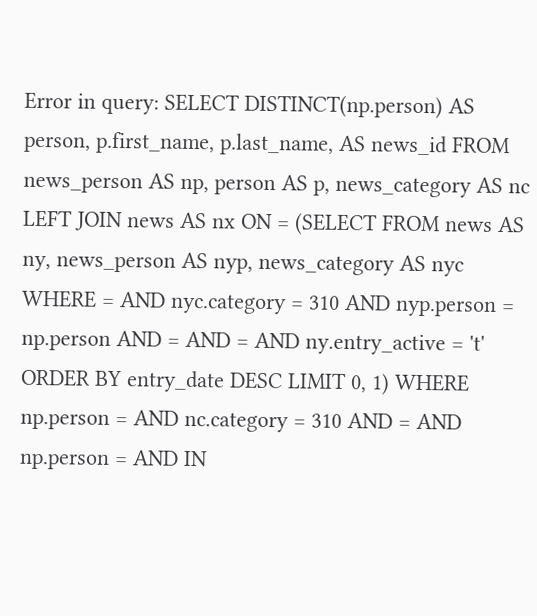Error in query: SELECT DISTINCT(np.person) AS person, p.first_name, p.last_name, AS news_id FROM news_person AS np, person AS p, news_category AS nc LEFT JOIN news AS nx ON = (SELECT FROM news AS ny, news_person AS nyp, news_category AS nyc WHERE = AND nyc.category = 310 AND nyp.person = np.person AND = AND = AND ny.entry_active = 't' ORDER BY entry_date DESC LIMIT 0, 1) WHERE np.person = AND nc.category = 310 AND = AND np.person = AND IN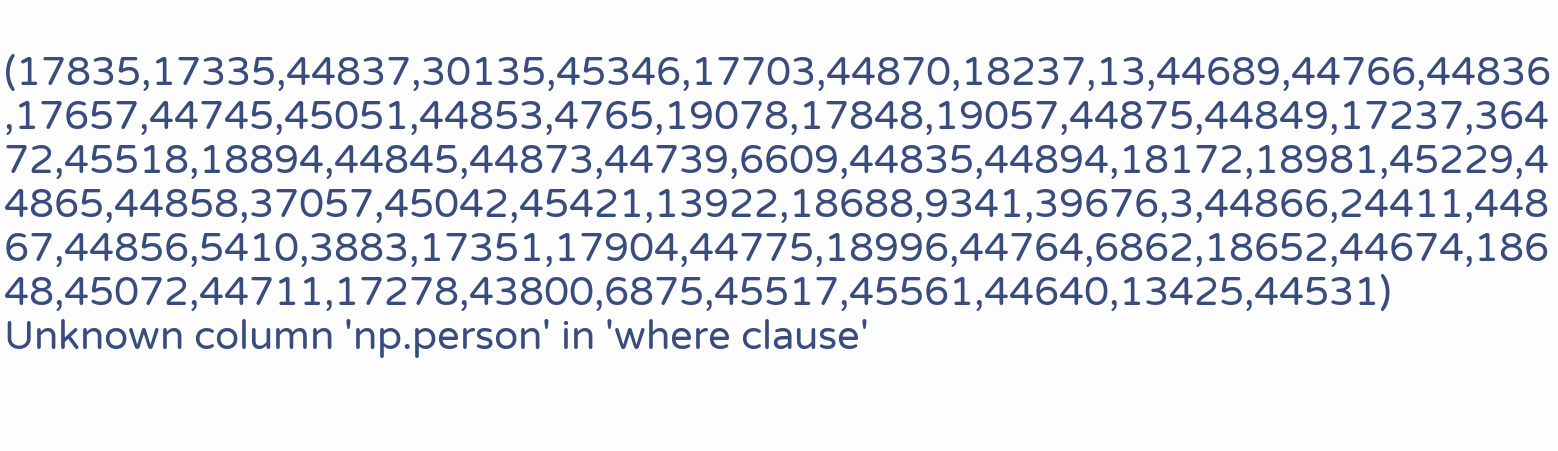(17835,17335,44837,30135,45346,17703,44870,18237,13,44689,44766,44836,17657,44745,45051,44853,4765,19078,17848,19057,44875,44849,17237,36472,45518,18894,44845,44873,44739,6609,44835,44894,18172,18981,45229,44865,44858,37057,45042,45421,13922,18688,9341,39676,3,44866,24411,44867,44856,5410,3883,17351,17904,44775,18996,44764,6862,18652,44674,18648,45072,44711,17278,43800,6875,45517,45561,44640,13425,44531)
Unknown column 'np.person' in 'where clause'